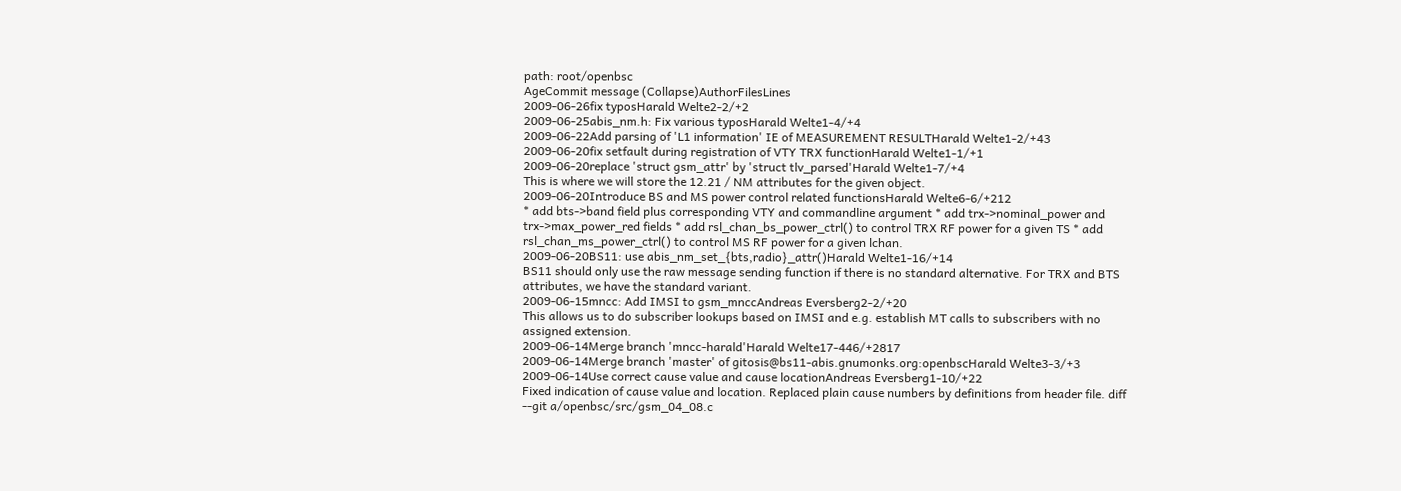path: root/openbsc
AgeCommit message (Collapse)AuthorFilesLines
2009-06-26fix typosHarald Welte2-2/+2
2009-06-25abis_nm.h: Fix various typosHarald Welte1-4/+4
2009-06-22Add parsing of 'L1 information' IE of MEASUREMENT RESULTHarald Welte1-2/+43
2009-06-20fix setfault during registration of VTY TRX functionHarald Welte1-1/+1
2009-06-20replace 'struct gsm_attr' by 'struct tlv_parsed'Harald Welte1-7/+4
This is where we will store the 12.21 / NM attributes for the given object.
2009-06-20Introduce BS and MS power control related functionsHarald Welte6-6/+212
* add bts->band field plus corresponding VTY and commandline argument * add trx->nominal_power and trx->max_power_red fields * add rsl_chan_bs_power_ctrl() to control TRX RF power for a given TS * add rsl_chan_ms_power_ctrl() to control MS RF power for a given lchan.
2009-06-20BS11: use abis_nm_set_{bts,radio}_attr()Harald Welte1-16/+14
BS11 should only use the raw message sending function if there is no standard alternative. For TRX and BTS attributes, we have the standard variant.
2009-06-15mncc: Add IMSI to gsm_mnccAndreas Eversberg2-2/+20
This allows us to do subscriber lookups based on IMSI and e.g. establish MT calls to subscribers with no assigned extension.
2009-06-14Merge branch 'mncc-harald'Harald Welte17-446/+2817
2009-06-14Merge branch 'master' of gitosis@bs11-abis.gnumonks.org:openbscHarald Welte3-3/+3
2009-06-14Use correct cause value and cause locationAndreas Eversberg1-10/+22
Fixed indication of cause value and location. Replaced plain cause numbers by definitions from header file. diff --git a/openbsc/src/gsm_04_08.c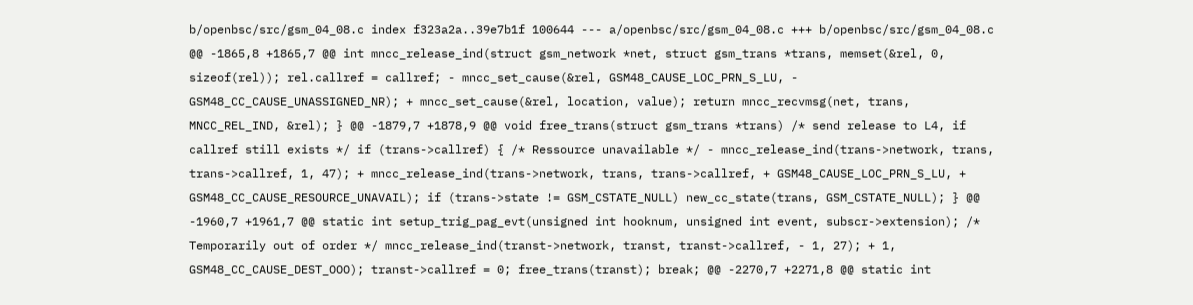b/openbsc/src/gsm_04_08.c index f323a2a..39e7b1f 100644 --- a/openbsc/src/gsm_04_08.c +++ b/openbsc/src/gsm_04_08.c @@ -1865,8 +1865,7 @@ int mncc_release_ind(struct gsm_network *net, struct gsm_trans *trans, memset(&rel, 0, sizeof(rel)); rel.callref = callref; - mncc_set_cause(&rel, GSM48_CAUSE_LOC_PRN_S_LU, - GSM48_CC_CAUSE_UNASSIGNED_NR); + mncc_set_cause(&rel, location, value); return mncc_recvmsg(net, trans, MNCC_REL_IND, &rel); } @@ -1879,7 +1878,9 @@ void free_trans(struct gsm_trans *trans) /* send release to L4, if callref still exists */ if (trans->callref) { /* Ressource unavailable */ - mncc_release_ind(trans->network, trans, trans->callref, 1, 47); + mncc_release_ind(trans->network, trans, trans->callref, + GSM48_CAUSE_LOC_PRN_S_LU, + GSM48_CC_CAUSE_RESOURCE_UNAVAIL); if (trans->state != GSM_CSTATE_NULL) new_cc_state(trans, GSM_CSTATE_NULL); } @@ -1960,7 +1961,7 @@ static int setup_trig_pag_evt(unsigned int hooknum, unsigned int event, subscr->extension); /* Temporarily out of order */ mncc_release_ind(transt->network, transt, transt->callref, - 1, 27); + 1, GSM48_CC_CAUSE_DEST_OOO); transt->callref = 0; free_trans(transt); break; @@ -2270,7 +2271,8 @@ static int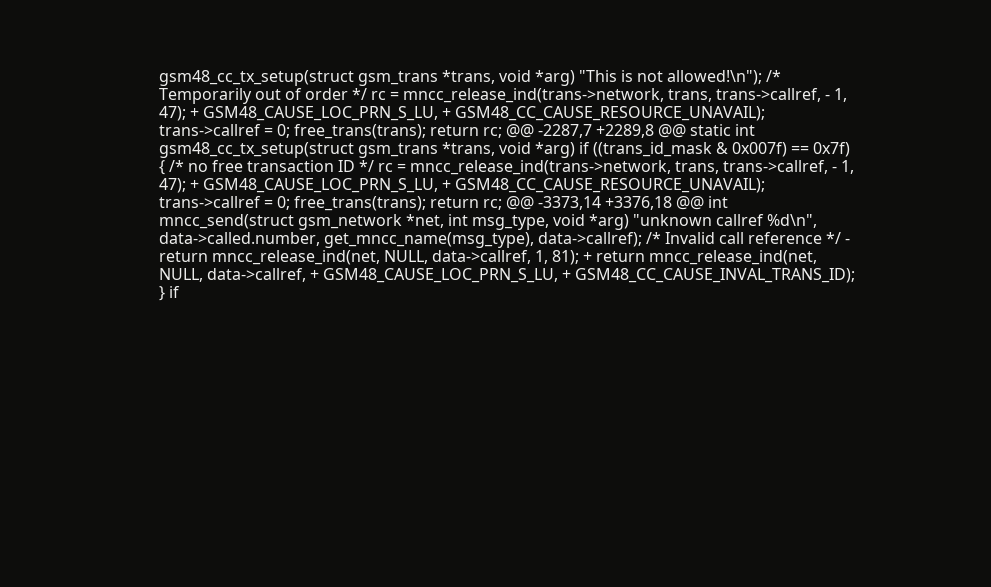gsm48_cc_tx_setup(struct gsm_trans *trans, void *arg) "This is not allowed!\n"); /* Temporarily out of order */ rc = mncc_release_ind(trans->network, trans, trans->callref, - 1, 47); + GSM48_CAUSE_LOC_PRN_S_LU, + GSM48_CC_CAUSE_RESOURCE_UNAVAIL); trans->callref = 0; free_trans(trans); return rc; @@ -2287,7 +2289,8 @@ static int gsm48_cc_tx_setup(struct gsm_trans *trans, void *arg) if ((trans_id_mask & 0x007f) == 0x7f) { /* no free transaction ID */ rc = mncc_release_ind(trans->network, trans, trans->callref, - 1, 47); + GSM48_CAUSE_LOC_PRN_S_LU, + GSM48_CC_CAUSE_RESOURCE_UNAVAIL); trans->callref = 0; free_trans(trans); return rc; @@ -3373,14 +3376,18 @@ int mncc_send(struct gsm_network *net, int msg_type, void *arg) "unknown callref %d\n", data->called.number, get_mncc_name(msg_type), data->callref); /* Invalid call reference */ - return mncc_release_ind(net, NULL, data->callref, 1, 81); + return mncc_release_ind(net, NULL, data->callref, + GSM48_CAUSE_LOC_PRN_S_LU, + GSM48_CC_CAUSE_INVAL_TRANS_ID); } if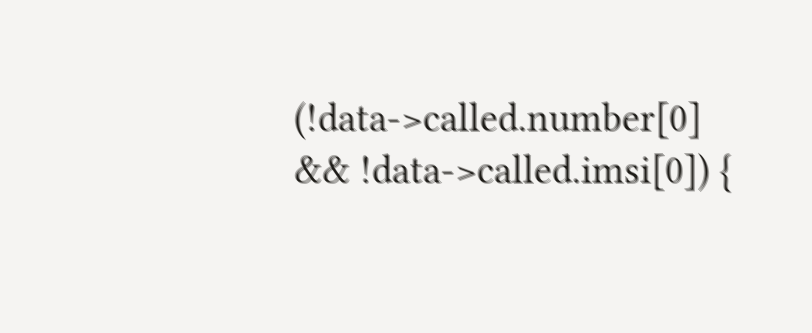(!data->called.number[0] && !data->called.imsi[0]) {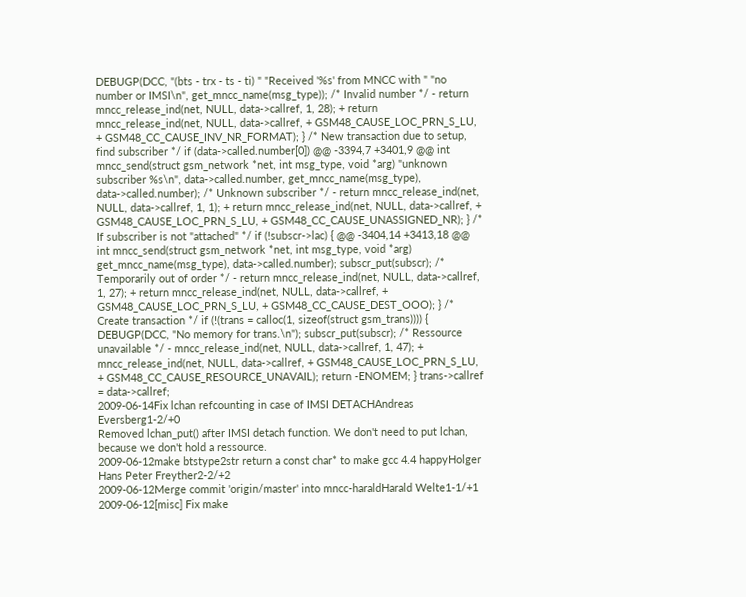DEBUGP(DCC, "(bts - trx - ts - ti) " "Received '%s' from MNCC with " "no number or IMSI\n", get_mncc_name(msg_type)); /* Invalid number */ - return mncc_release_ind(net, NULL, data->callref, 1, 28); + return mncc_release_ind(net, NULL, data->callref, + GSM48_CAUSE_LOC_PRN_S_LU, + GSM48_CC_CAUSE_INV_NR_FORMAT); } /* New transaction due to setup, find subscriber */ if (data->called.number[0]) @@ -3394,7 +3401,9 @@ int mncc_send(struct gsm_network *net, int msg_type, void *arg) "unknown subscriber %s\n", data->called.number, get_mncc_name(msg_type), data->called.number); /* Unknown subscriber */ - return mncc_release_ind(net, NULL, data->callref, 1, 1); + return mncc_release_ind(net, NULL, data->callref, + GSM48_CAUSE_LOC_PRN_S_LU, + GSM48_CC_CAUSE_UNASSIGNED_NR); } /* If subscriber is not "attached" */ if (!subscr->lac) { @@ -3404,14 +3413,18 @@ int mncc_send(struct gsm_network *net, int msg_type, void *arg) get_mncc_name(msg_type), data->called.number); subscr_put(subscr); /* Temporarily out of order */ - return mncc_release_ind(net, NULL, data->callref, 1, 27); + return mncc_release_ind(net, NULL, data->callref, + GSM48_CAUSE_LOC_PRN_S_LU, + GSM48_CC_CAUSE_DEST_OOO); } /* Create transaction */ if (!(trans = calloc(1, sizeof(struct gsm_trans)))) { DEBUGP(DCC, "No memory for trans.\n"); subscr_put(subscr); /* Ressource unavailable */ - mncc_release_ind(net, NULL, data->callref, 1, 47); + mncc_release_ind(net, NULL, data->callref, + GSM48_CAUSE_LOC_PRN_S_LU, + GSM48_CC_CAUSE_RESOURCE_UNAVAIL); return -ENOMEM; } trans->callref = data->callref;
2009-06-14Fix lchan refcounting in case of IMSI DETACHAndreas Eversberg1-2/+0
Removed lchan_put() after IMSI detach function. We don't need to put lchan, because we don't hold a ressource.
2009-06-12make btstype2str return a const char* to make gcc 4.4 happyHolger Hans Peter Freyther2-2/+2
2009-06-12Merge commit 'origin/master' into mncc-haraldHarald Welte1-1/+1
2009-06-12[misc] Fix make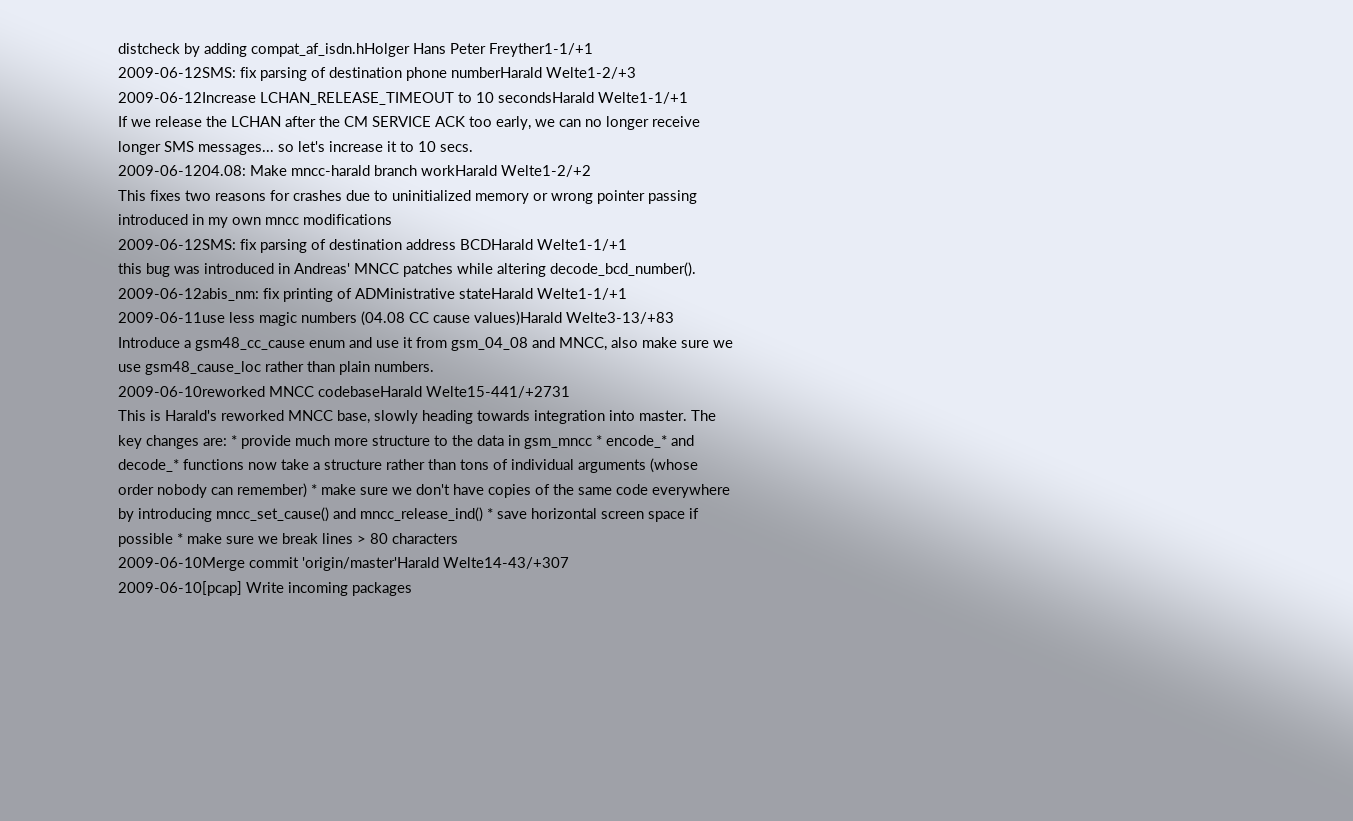distcheck by adding compat_af_isdn.hHolger Hans Peter Freyther1-1/+1
2009-06-12SMS: fix parsing of destination phone numberHarald Welte1-2/+3
2009-06-12Increase LCHAN_RELEASE_TIMEOUT to 10 secondsHarald Welte1-1/+1
If we release the LCHAN after the CM SERVICE ACK too early, we can no longer receive longer SMS messages... so let's increase it to 10 secs.
2009-06-1204.08: Make mncc-harald branch workHarald Welte1-2/+2
This fixes two reasons for crashes due to uninitialized memory or wrong pointer passing introduced in my own mncc modifications
2009-06-12SMS: fix parsing of destination address BCDHarald Welte1-1/+1
this bug was introduced in Andreas' MNCC patches while altering decode_bcd_number().
2009-06-12abis_nm: fix printing of ADMinistrative stateHarald Welte1-1/+1
2009-06-11use less magic numbers (04.08 CC cause values)Harald Welte3-13/+83
Introduce a gsm48_cc_cause enum and use it from gsm_04_08 and MNCC, also make sure we use gsm48_cause_loc rather than plain numbers.
2009-06-10reworked MNCC codebaseHarald Welte15-441/+2731
This is Harald's reworked MNCC base, slowly heading towards integration into master. The key changes are: * provide much more structure to the data in gsm_mncc * encode_* and decode_* functions now take a structure rather than tons of individual arguments (whose order nobody can remember) * make sure we don't have copies of the same code everywhere by introducing mncc_set_cause() and mncc_release_ind() * save horizontal screen space if possible * make sure we break lines > 80 characters
2009-06-10Merge commit 'origin/master'Harald Welte14-43/+307
2009-06-10[pcap] Write incoming packages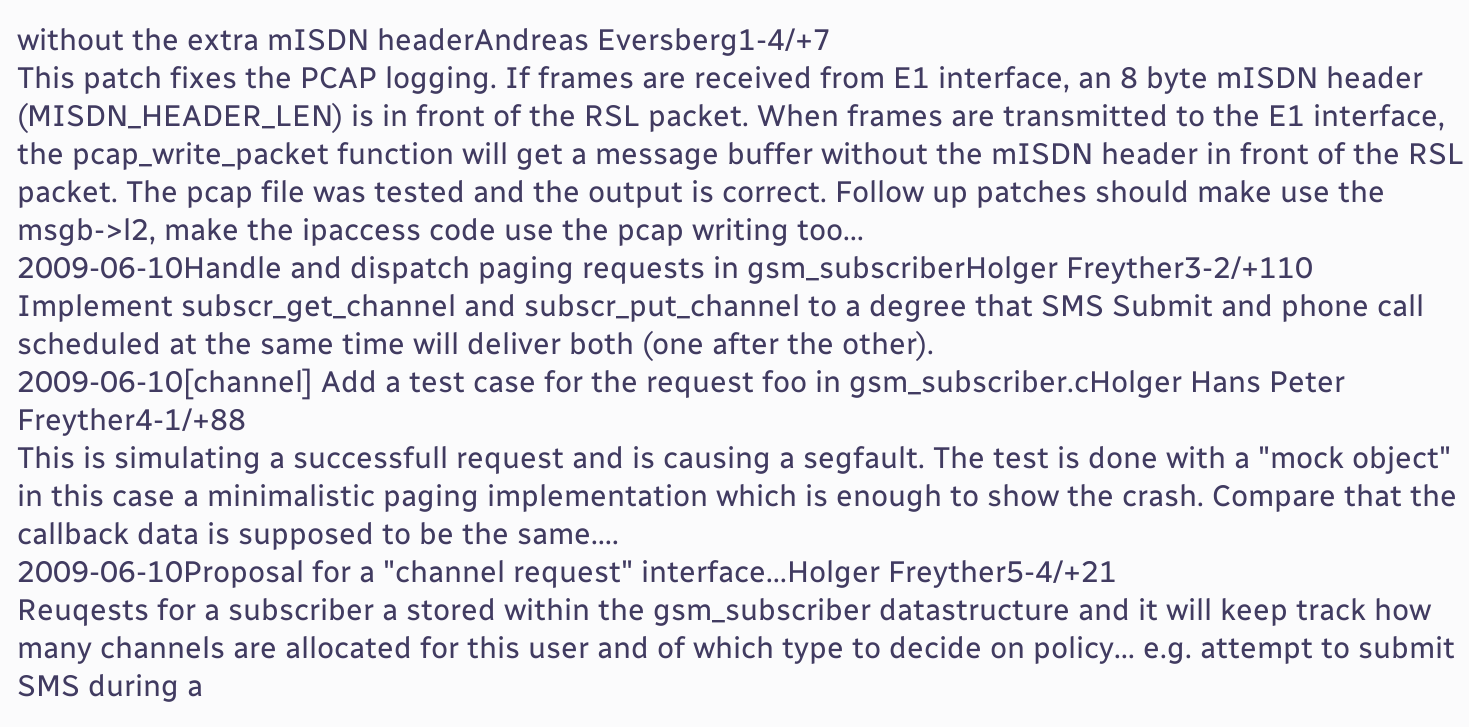without the extra mISDN headerAndreas Eversberg1-4/+7
This patch fixes the PCAP logging. If frames are received from E1 interface, an 8 byte mISDN header (MISDN_HEADER_LEN) is in front of the RSL packet. When frames are transmitted to the E1 interface, the pcap_write_packet function will get a message buffer without the mISDN header in front of the RSL packet. The pcap file was tested and the output is correct. Follow up patches should make use the msgb->l2, make the ipaccess code use the pcap writing too...
2009-06-10Handle and dispatch paging requests in gsm_subscriberHolger Freyther3-2/+110
Implement subscr_get_channel and subscr_put_channel to a degree that SMS Submit and phone call scheduled at the same time will deliver both (one after the other).
2009-06-10[channel] Add a test case for the request foo in gsm_subscriber.cHolger Hans Peter Freyther4-1/+88
This is simulating a successfull request and is causing a segfault. The test is done with a "mock object" in this case a minimalistic paging implementation which is enough to show the crash. Compare that the callback data is supposed to be the same....
2009-06-10Proposal for a "channel request" interface...Holger Freyther5-4/+21
Reuqests for a subscriber a stored within the gsm_subscriber datastructure and it will keep track how many channels are allocated for this user and of which type to decide on policy... e.g. attempt to submit SMS during a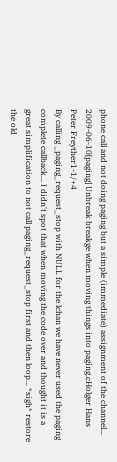phone call and not doing paging but a simple (immediate) assignment of the channel...
2009-06-10[paging] Unbreak breakge when moving things into paging.cHolger Hans Peter Freyther1-1/+4
By calling _paging_request_stop with NULL for the lchan we have never used the paging complete callback... I didn't spot that when moving the code over and thought it is a great simplification to not call paging_request_stop first and then loop... *sigh* restore the old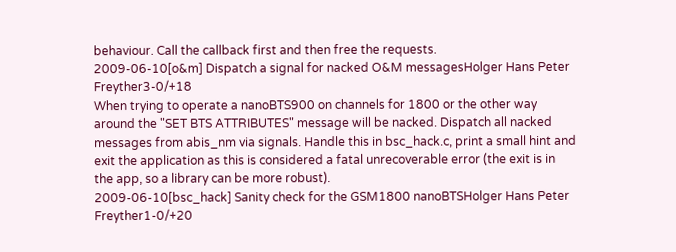behaviour. Call the callback first and then free the requests.
2009-06-10[o&m] Dispatch a signal for nacked O&M messagesHolger Hans Peter Freyther3-0/+18
When trying to operate a nanoBTS900 on channels for 1800 or the other way around the "SET BTS ATTRIBUTES" message will be nacked. Dispatch all nacked messages from abis_nm via signals. Handle this in bsc_hack.c, print a small hint and exit the application as this is considered a fatal unrecoverable error (the exit is in the app, so a library can be more robust).
2009-06-10[bsc_hack] Sanity check for the GSM1800 nanoBTSHolger Hans Peter Freyther1-0/+20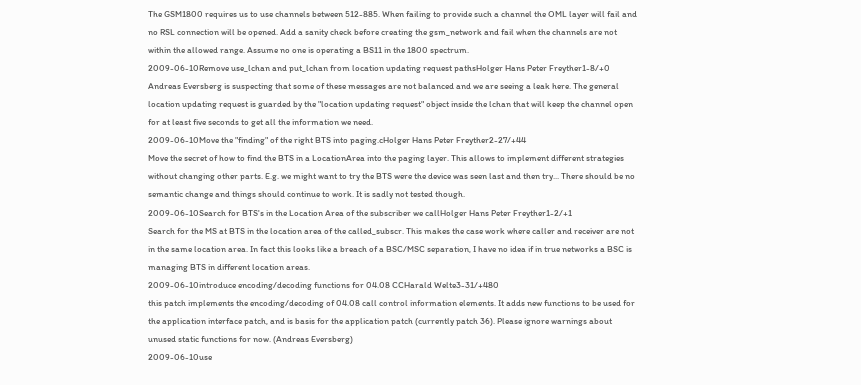The GSM1800 requires us to use channels between 512-885. When failing to provide such a channel the OML layer will fail and no RSL connection will be opened. Add a sanity check before creating the gsm_network and fail when the channels are not within the allowed range. Assume no one is operating a BS11 in the 1800 spectrum.
2009-06-10Remove use_lchan and put_lchan from location updating request pathsHolger Hans Peter Freyther1-8/+0
Andreas Eversberg is suspecting that some of these messages are not balanced and we are seeing a leak here. The general location updating request is guarded by the "location updating request" object inside the lchan that will keep the channel open for at least five seconds to get all the information we need.
2009-06-10Move the "finding" of the right BTS into paging.cHolger Hans Peter Freyther2-27/+44
Move the secret of how to find the BTS in a LocationArea into the paging layer. This allows to implement different strategies without changing other parts. E.g. we might want to try the BTS were the device was seen last and then try... There should be no semantic change and things should continue to work. It is sadly not tested though.
2009-06-10Search for BTS's in the Location Area of the subscriber we callHolger Hans Peter Freyther1-2/+1
Search for the MS at BTS in the location area of the called_subscr. This makes the case work where caller and receiver are not in the same location area. In fact this looks like a breach of a BSC/MSC separation, I have no idea if in true networks a BSC is managing BTS in different location areas.
2009-06-10introduce encoding/decoding functions for 04.08 CCHarald Welte3-31/+480
this patch implements the encoding/decoding of 04.08 call control information elements. It adds new functions to be used for the application interface patch, and is basis for the application patch (currently patch 36). Please ignore warnings about unused static functions for now. (Andreas Eversberg)
2009-06-10use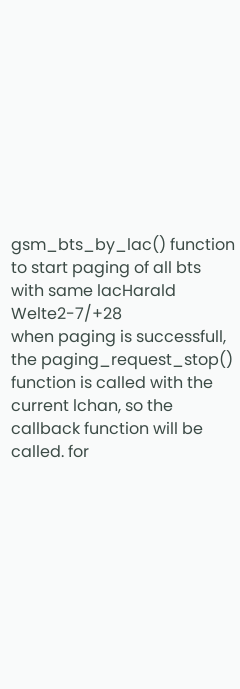gsm_bts_by_lac() function to start paging of all bts with same lacHarald Welte2-7/+28
when paging is successfull, the paging_request_stop() function is called with the current lchan, so the callback function will be called. for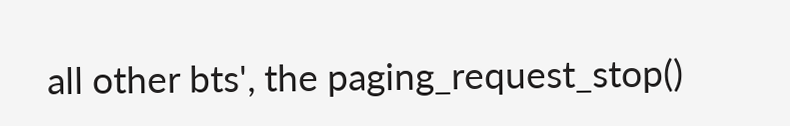all other bts', the paging_request_stop()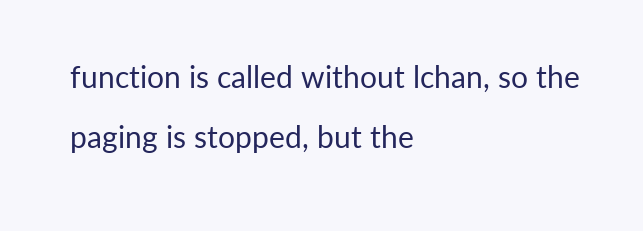function is called without lchan, so the paging is stopped, but the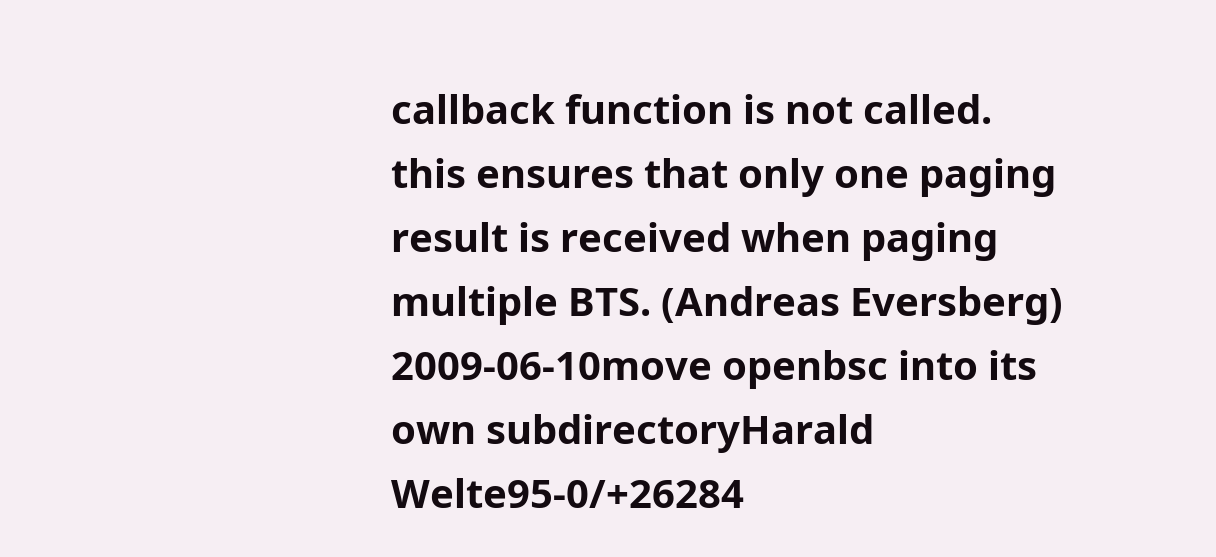callback function is not called. this ensures that only one paging result is received when paging multiple BTS. (Andreas Eversberg)
2009-06-10move openbsc into its own subdirectoryHarald Welte95-0/+26284